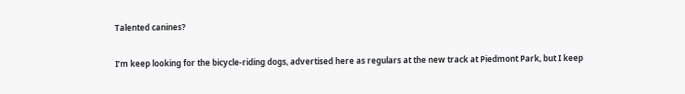Talented canines?

I’m keep looking for the bicycle-riding dogs, advertised here as regulars at the new track at Piedmont Park, but I keep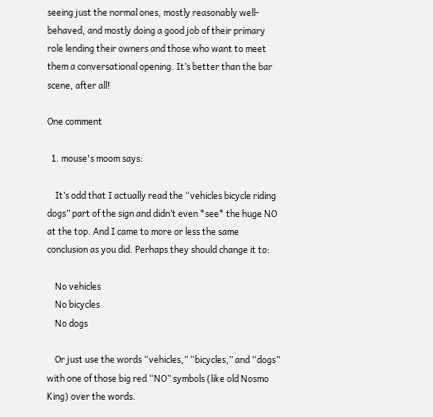seeing just the normal ones, mostly reasonably well-behaved, and mostly doing a good job of their primary role lending their owners and those who want to meet them a conversational opening. It’s better than the bar scene, after all!

One comment

  1. mouse's moom says:

    It’s odd that I actually read the “vehicles bicycle riding dogs” part of the sign and didn’t even *see* the huge NO at the top. And I came to more or less the same conclusion as you did. Perhaps they should change it to:

    No vehicles
    No bicycles
    No dogs

    Or just use the words “vehicles,” “bicycles,” and “dogs” with one of those big red “NO” symbols (like old Nosmo King) over the words.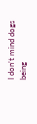I don’t mind dogs being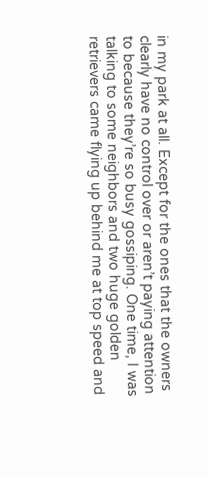in my park at all. Except for the ones that the owners clearly have no control over or aren’t paying attention to because they’re so busy gossiping. One time, I was talking to some neighbors and two huge golden retrievers came flying up behind me at top speed and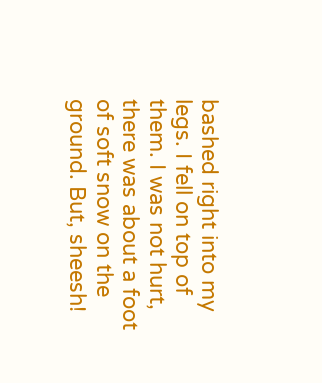bashed right into my legs. I fell on top of them. I was not hurt, there was about a foot of soft snow on the ground. But, sheesh!